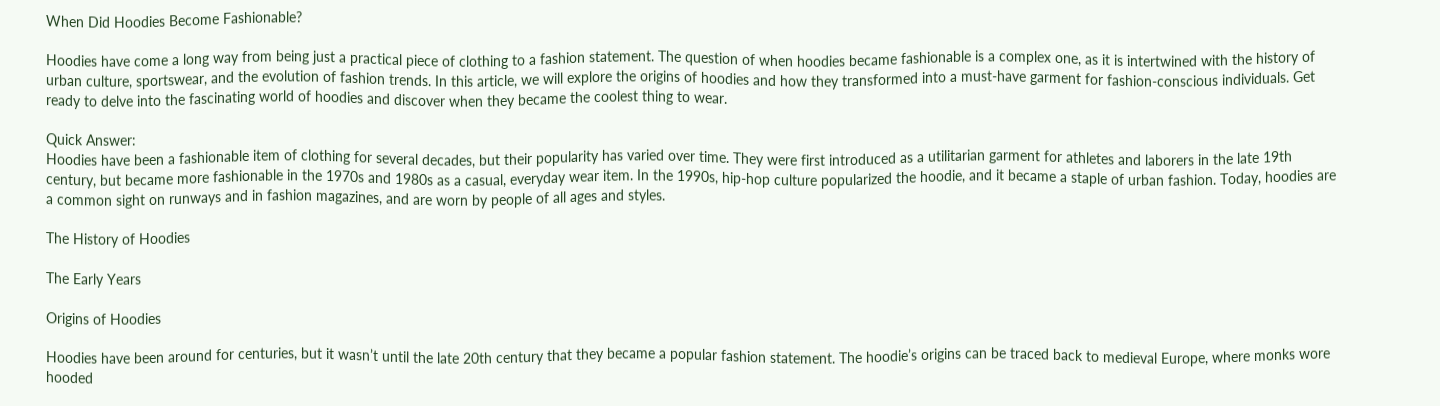When Did Hoodies Become Fashionable?

Hoodies have come a long way from being just a practical piece of clothing to a fashion statement. The question of when hoodies became fashionable is a complex one, as it is intertwined with the history of urban culture, sportswear, and the evolution of fashion trends. In this article, we will explore the origins of hoodies and how they transformed into a must-have garment for fashion-conscious individuals. Get ready to delve into the fascinating world of hoodies and discover when they became the coolest thing to wear.

Quick Answer:
Hoodies have been a fashionable item of clothing for several decades, but their popularity has varied over time. They were first introduced as a utilitarian garment for athletes and laborers in the late 19th century, but became more fashionable in the 1970s and 1980s as a casual, everyday wear item. In the 1990s, hip-hop culture popularized the hoodie, and it became a staple of urban fashion. Today, hoodies are a common sight on runways and in fashion magazines, and are worn by people of all ages and styles.

The History of Hoodies

The Early Years

Origins of Hoodies

Hoodies have been around for centuries, but it wasn’t until the late 20th century that they became a popular fashion statement. The hoodie’s origins can be traced back to medieval Europe, where monks wore hooded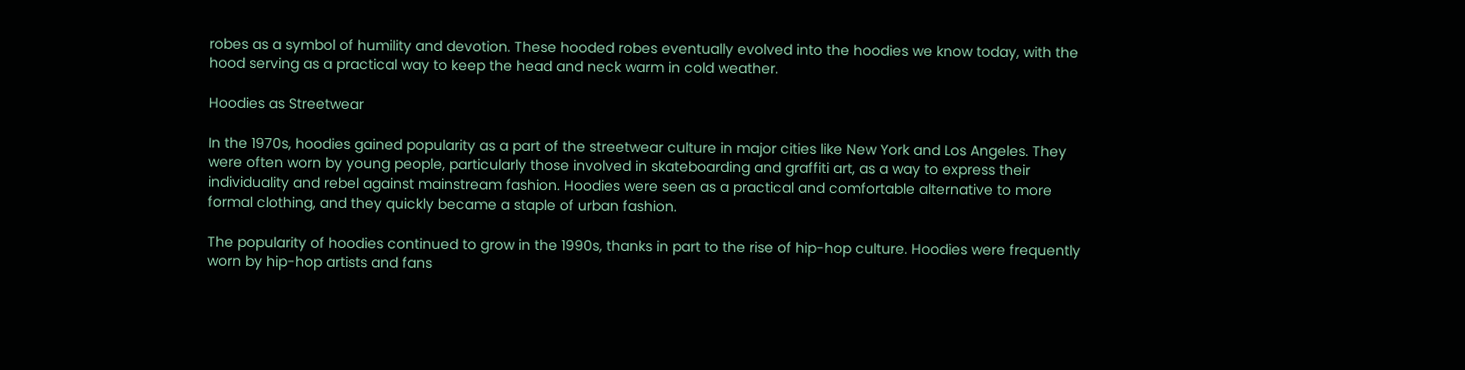robes as a symbol of humility and devotion. These hooded robes eventually evolved into the hoodies we know today, with the hood serving as a practical way to keep the head and neck warm in cold weather.

Hoodies as Streetwear

In the 1970s, hoodies gained popularity as a part of the streetwear culture in major cities like New York and Los Angeles. They were often worn by young people, particularly those involved in skateboarding and graffiti art, as a way to express their individuality and rebel against mainstream fashion. Hoodies were seen as a practical and comfortable alternative to more formal clothing, and they quickly became a staple of urban fashion.

The popularity of hoodies continued to grow in the 1990s, thanks in part to the rise of hip-hop culture. Hoodies were frequently worn by hip-hop artists and fans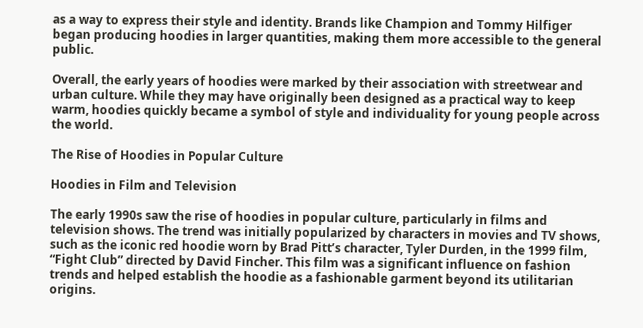as a way to express their style and identity. Brands like Champion and Tommy Hilfiger began producing hoodies in larger quantities, making them more accessible to the general public.

Overall, the early years of hoodies were marked by their association with streetwear and urban culture. While they may have originally been designed as a practical way to keep warm, hoodies quickly became a symbol of style and individuality for young people across the world.

The Rise of Hoodies in Popular Culture

Hoodies in Film and Television

The early 1990s saw the rise of hoodies in popular culture, particularly in films and television shows. The trend was initially popularized by characters in movies and TV shows, such as the iconic red hoodie worn by Brad Pitt’s character, Tyler Durden, in the 1999 film, “Fight Club” directed by David Fincher. This film was a significant influence on fashion trends and helped establish the hoodie as a fashionable garment beyond its utilitarian origins.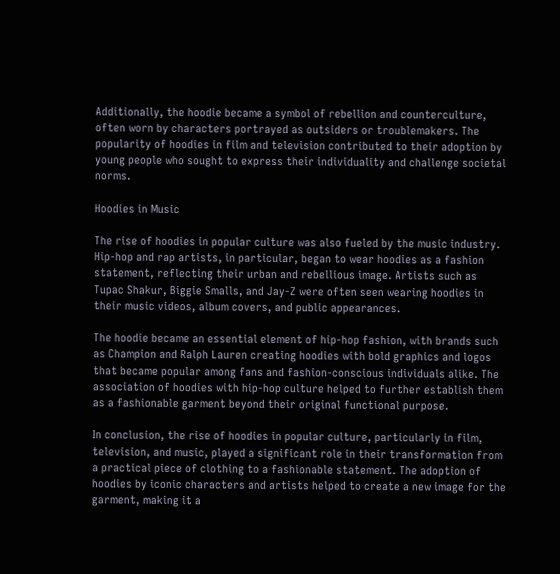Additionally, the hoodie became a symbol of rebellion and counterculture, often worn by characters portrayed as outsiders or troublemakers. The popularity of hoodies in film and television contributed to their adoption by young people who sought to express their individuality and challenge societal norms.

Hoodies in Music

The rise of hoodies in popular culture was also fueled by the music industry. Hip-hop and rap artists, in particular, began to wear hoodies as a fashion statement, reflecting their urban and rebellious image. Artists such as Tupac Shakur, Biggie Smalls, and Jay-Z were often seen wearing hoodies in their music videos, album covers, and public appearances.

The hoodie became an essential element of hip-hop fashion, with brands such as Champion and Ralph Lauren creating hoodies with bold graphics and logos that became popular among fans and fashion-conscious individuals alike. The association of hoodies with hip-hop culture helped to further establish them as a fashionable garment beyond their original functional purpose.

In conclusion, the rise of hoodies in popular culture, particularly in film, television, and music, played a significant role in their transformation from a practical piece of clothing to a fashionable statement. The adoption of hoodies by iconic characters and artists helped to create a new image for the garment, making it a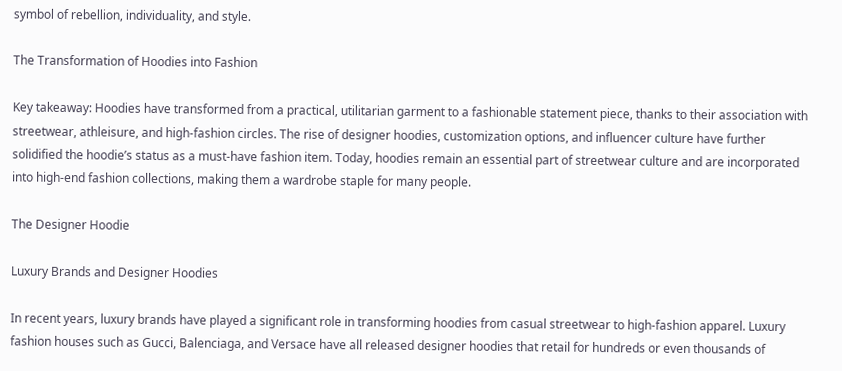symbol of rebellion, individuality, and style.

The Transformation of Hoodies into Fashion

Key takeaway: Hoodies have transformed from a practical, utilitarian garment to a fashionable statement piece, thanks to their association with streetwear, athleisure, and high-fashion circles. The rise of designer hoodies, customization options, and influencer culture have further solidified the hoodie’s status as a must-have fashion item. Today, hoodies remain an essential part of streetwear culture and are incorporated into high-end fashion collections, making them a wardrobe staple for many people.

The Designer Hoodie

Luxury Brands and Designer Hoodies

In recent years, luxury brands have played a significant role in transforming hoodies from casual streetwear to high-fashion apparel. Luxury fashion houses such as Gucci, Balenciaga, and Versace have all released designer hoodies that retail for hundreds or even thousands of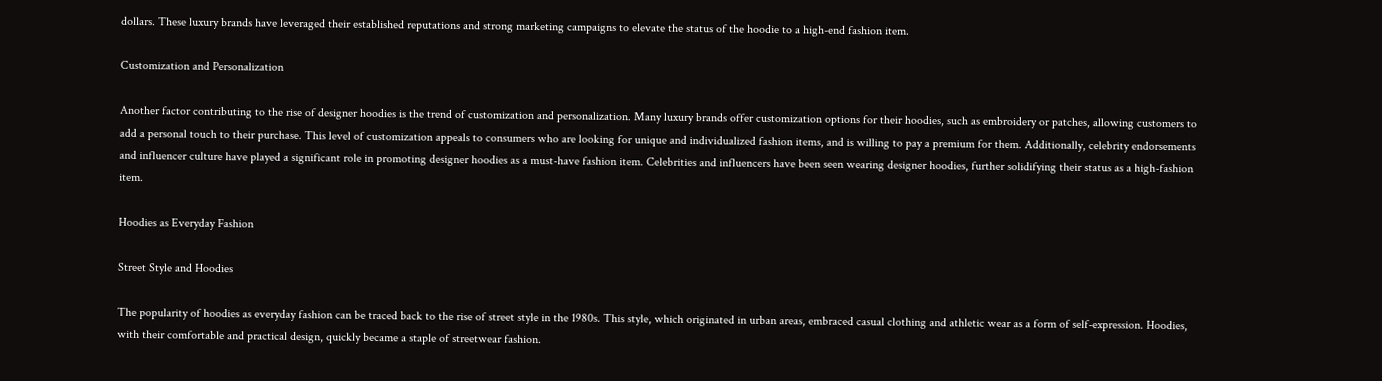dollars. These luxury brands have leveraged their established reputations and strong marketing campaigns to elevate the status of the hoodie to a high-end fashion item.

Customization and Personalization

Another factor contributing to the rise of designer hoodies is the trend of customization and personalization. Many luxury brands offer customization options for their hoodies, such as embroidery or patches, allowing customers to add a personal touch to their purchase. This level of customization appeals to consumers who are looking for unique and individualized fashion items, and is willing to pay a premium for them. Additionally, celebrity endorsements and influencer culture have played a significant role in promoting designer hoodies as a must-have fashion item. Celebrities and influencers have been seen wearing designer hoodies, further solidifying their status as a high-fashion item.

Hoodies as Everyday Fashion

Street Style and Hoodies

The popularity of hoodies as everyday fashion can be traced back to the rise of street style in the 1980s. This style, which originated in urban areas, embraced casual clothing and athletic wear as a form of self-expression. Hoodies, with their comfortable and practical design, quickly became a staple of streetwear fashion.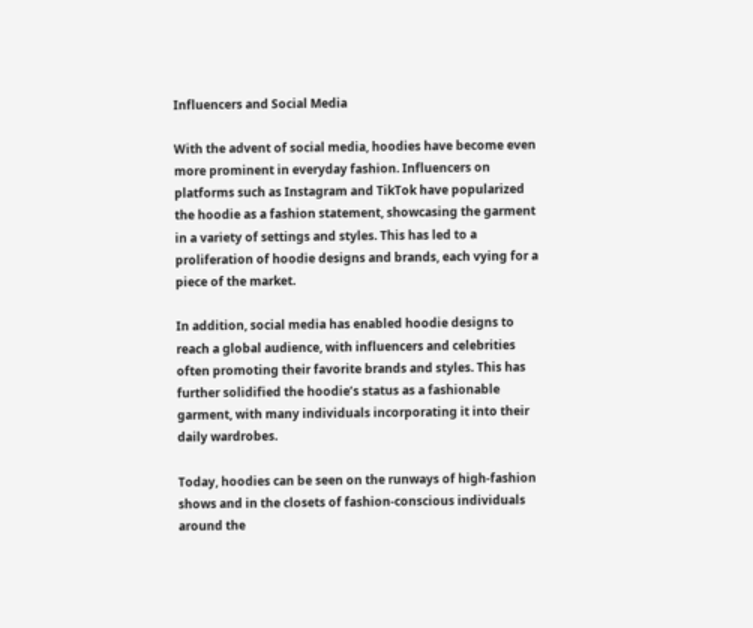Influencers and Social Media

With the advent of social media, hoodies have become even more prominent in everyday fashion. Influencers on platforms such as Instagram and TikTok have popularized the hoodie as a fashion statement, showcasing the garment in a variety of settings and styles. This has led to a proliferation of hoodie designs and brands, each vying for a piece of the market.

In addition, social media has enabled hoodie designs to reach a global audience, with influencers and celebrities often promoting their favorite brands and styles. This has further solidified the hoodie’s status as a fashionable garment, with many individuals incorporating it into their daily wardrobes.

Today, hoodies can be seen on the runways of high-fashion shows and in the closets of fashion-conscious individuals around the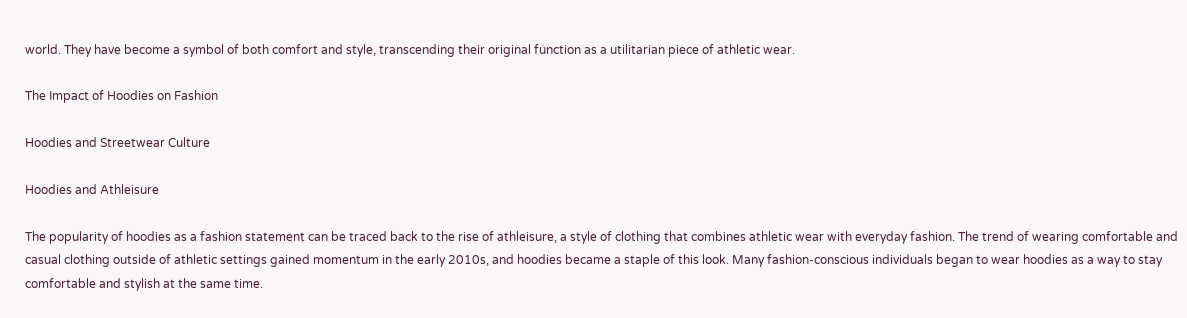world. They have become a symbol of both comfort and style, transcending their original function as a utilitarian piece of athletic wear.

The Impact of Hoodies on Fashion

Hoodies and Streetwear Culture

Hoodies and Athleisure

The popularity of hoodies as a fashion statement can be traced back to the rise of athleisure, a style of clothing that combines athletic wear with everyday fashion. The trend of wearing comfortable and casual clothing outside of athletic settings gained momentum in the early 2010s, and hoodies became a staple of this look. Many fashion-conscious individuals began to wear hoodies as a way to stay comfortable and stylish at the same time.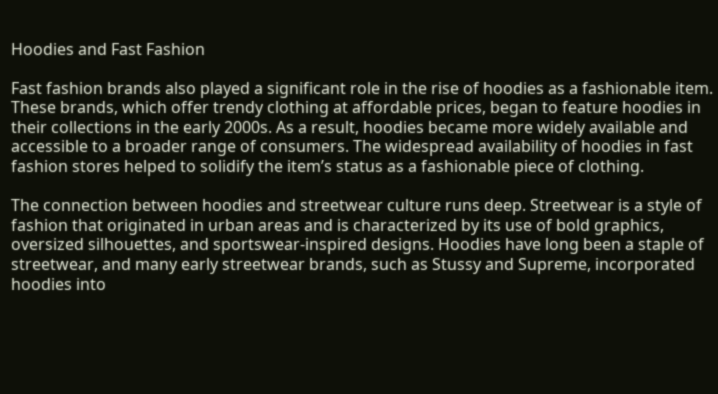Hoodies and Fast Fashion

Fast fashion brands also played a significant role in the rise of hoodies as a fashionable item. These brands, which offer trendy clothing at affordable prices, began to feature hoodies in their collections in the early 2000s. As a result, hoodies became more widely available and accessible to a broader range of consumers. The widespread availability of hoodies in fast fashion stores helped to solidify the item’s status as a fashionable piece of clothing.

The connection between hoodies and streetwear culture runs deep. Streetwear is a style of fashion that originated in urban areas and is characterized by its use of bold graphics, oversized silhouettes, and sportswear-inspired designs. Hoodies have long been a staple of streetwear, and many early streetwear brands, such as Stussy and Supreme, incorporated hoodies into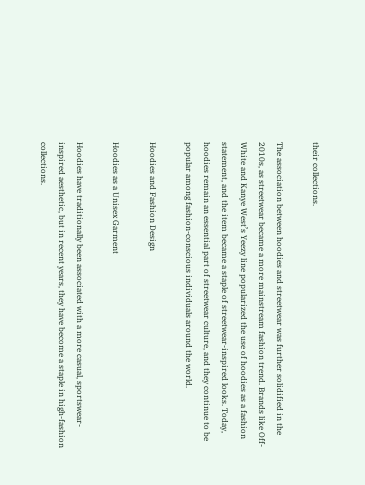their collections.

The association between hoodies and streetwear was further solidified in the 2010s, as streetwear became a more mainstream fashion trend. Brands like Off-White and Kanye West’s Yeezy line popularized the use of hoodies as a fashion statement, and the item became a staple of streetwear-inspired looks. Today, hoodies remain an essential part of streetwear culture, and they continue to be popular among fashion-conscious individuals around the world.

Hoodies and Fashion Design

Hoodies as a Unisex Garment

Hoodies have traditionally been associated with a more casual, sportswear-inspired aesthetic, but in recent years, they have become a staple in high-fashion collections.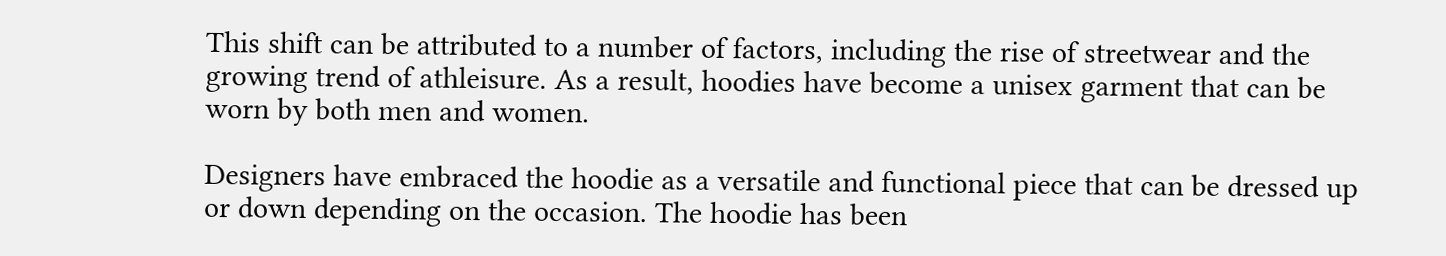This shift can be attributed to a number of factors, including the rise of streetwear and the growing trend of athleisure. As a result, hoodies have become a unisex garment that can be worn by both men and women.

Designers have embraced the hoodie as a versatile and functional piece that can be dressed up or down depending on the occasion. The hoodie has been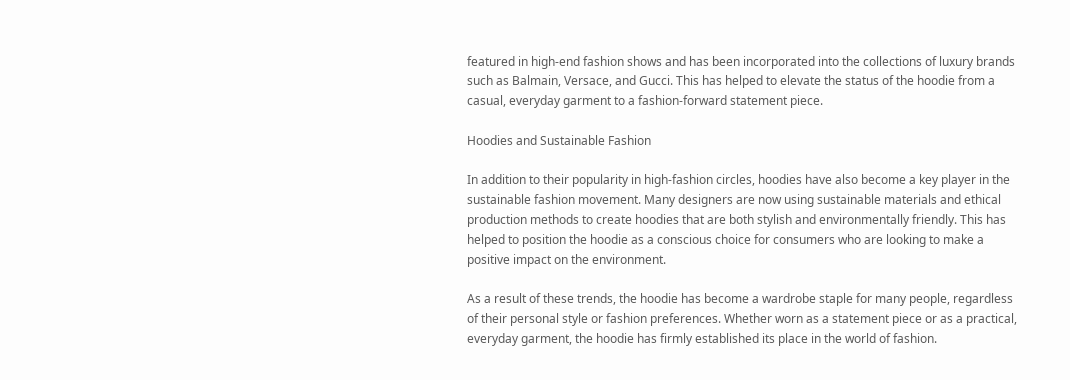featured in high-end fashion shows and has been incorporated into the collections of luxury brands such as Balmain, Versace, and Gucci. This has helped to elevate the status of the hoodie from a casual, everyday garment to a fashion-forward statement piece.

Hoodies and Sustainable Fashion

In addition to their popularity in high-fashion circles, hoodies have also become a key player in the sustainable fashion movement. Many designers are now using sustainable materials and ethical production methods to create hoodies that are both stylish and environmentally friendly. This has helped to position the hoodie as a conscious choice for consumers who are looking to make a positive impact on the environment.

As a result of these trends, the hoodie has become a wardrobe staple for many people, regardless of their personal style or fashion preferences. Whether worn as a statement piece or as a practical, everyday garment, the hoodie has firmly established its place in the world of fashion.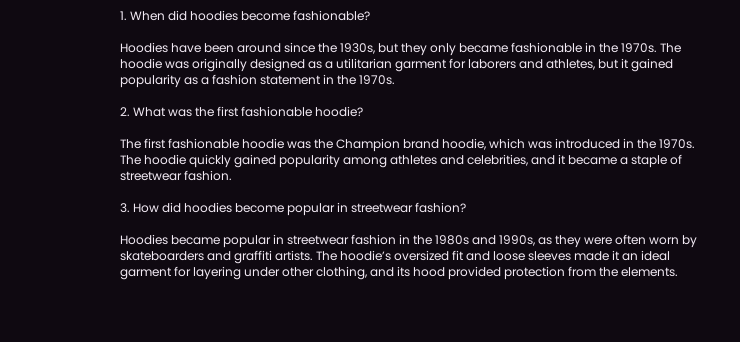1. When did hoodies become fashionable?

Hoodies have been around since the 1930s, but they only became fashionable in the 1970s. The hoodie was originally designed as a utilitarian garment for laborers and athletes, but it gained popularity as a fashion statement in the 1970s.

2. What was the first fashionable hoodie?

The first fashionable hoodie was the Champion brand hoodie, which was introduced in the 1970s. The hoodie quickly gained popularity among athletes and celebrities, and it became a staple of streetwear fashion.

3. How did hoodies become popular in streetwear fashion?

Hoodies became popular in streetwear fashion in the 1980s and 1990s, as they were often worn by skateboarders and graffiti artists. The hoodie’s oversized fit and loose sleeves made it an ideal garment for layering under other clothing, and its hood provided protection from the elements.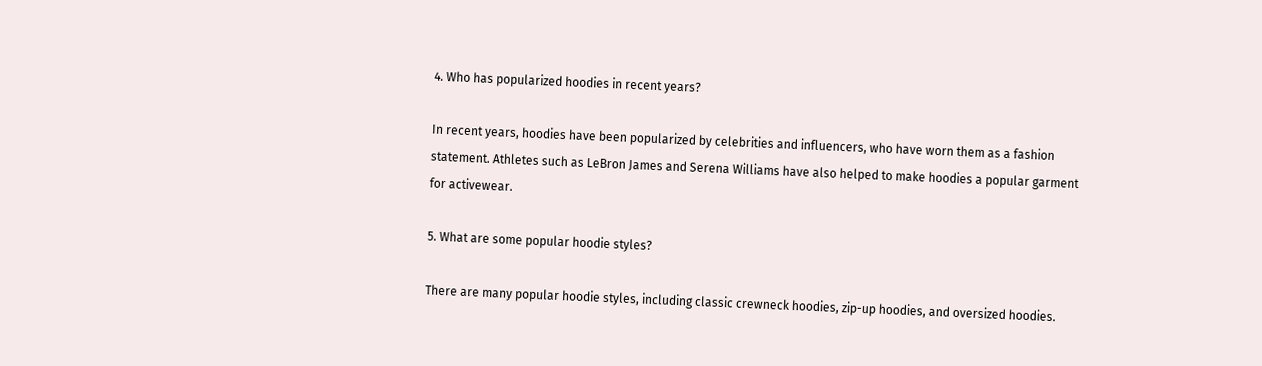4. Who has popularized hoodies in recent years?

In recent years, hoodies have been popularized by celebrities and influencers, who have worn them as a fashion statement. Athletes such as LeBron James and Serena Williams have also helped to make hoodies a popular garment for activewear.

5. What are some popular hoodie styles?

There are many popular hoodie styles, including classic crewneck hoodies, zip-up hoodies, and oversized hoodies.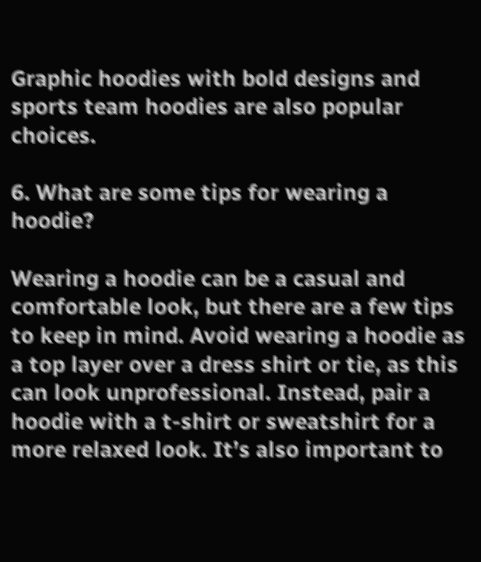Graphic hoodies with bold designs and sports team hoodies are also popular choices.

6. What are some tips for wearing a hoodie?

Wearing a hoodie can be a casual and comfortable look, but there are a few tips to keep in mind. Avoid wearing a hoodie as a top layer over a dress shirt or tie, as this can look unprofessional. Instead, pair a hoodie with a t-shirt or sweatshirt for a more relaxed look. It’s also important to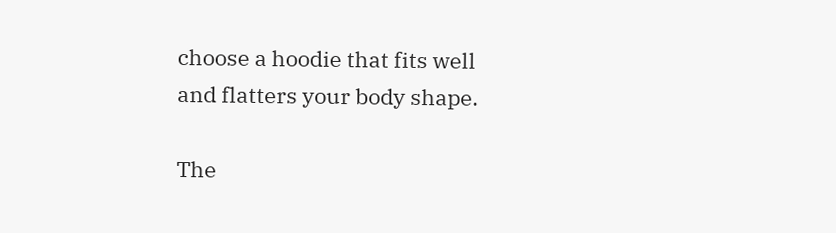choose a hoodie that fits well and flatters your body shape.

The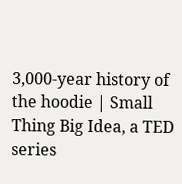3,000-year history of the hoodie | Small Thing Big Idea, a TED series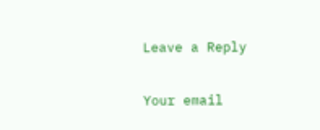Leave a Reply

Your email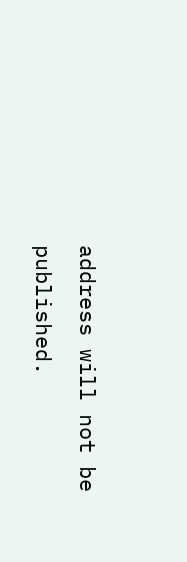address will not be published.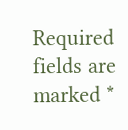Required fields are marked *